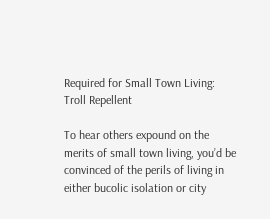Required for Small Town Living: Troll Repellent

To hear others expound on the merits of small town living, you’d be convinced of the perils of living in either bucolic isolation or city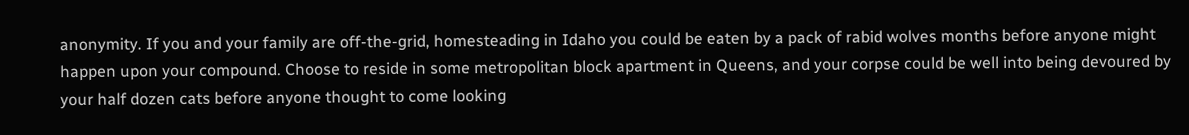anonymity. If you and your family are off-the-grid, homesteading in Idaho you could be eaten by a pack of rabid wolves months before anyone might happen upon your compound. Choose to reside in some metropolitan block apartment in Queens, and your corpse could be well into being devoured by your half dozen cats before anyone thought to come looking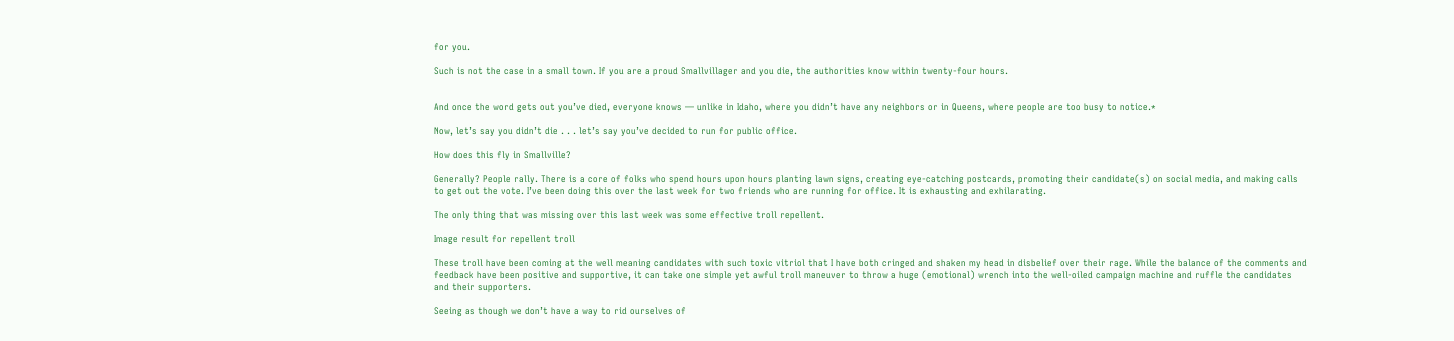for you.

Such is not the case in a small town. If you are a proud Smallvillager and you die, the authorities know within twenty-four hours.


And once the word gets out you’ve died, everyone knows — unlike in Idaho, where you didn’t have any neighbors or in Queens, where people are too busy to notice.*

Now, let’s say you didn’t die . . . let’s say you’ve decided to run for public office.

How does this fly in Smallville?

Generally? People rally. There is a core of folks who spend hours upon hours planting lawn signs, creating eye-catching postcards, promoting their candidate(s) on social media, and making calls to get out the vote. I’ve been doing this over the last week for two friends who are running for office. It is exhausting and exhilarating.

The only thing that was missing over this last week was some effective troll repellent.

Image result for repellent troll

These troll have been coming at the well meaning candidates with such toxic vitriol that I have both cringed and shaken my head in disbelief over their rage. While the balance of the comments and feedback have been positive and supportive, it can take one simple yet awful troll maneuver to throw a huge (emotional) wrench into the well-oiled campaign machine and ruffle the candidates and their supporters.

Seeing as though we don’t have a way to rid ourselves of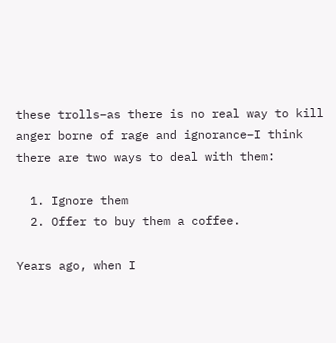these trolls–as there is no real way to kill anger borne of rage and ignorance–I think there are two ways to deal with them:

  1. Ignore them
  2. Offer to buy them a coffee.

Years ago, when I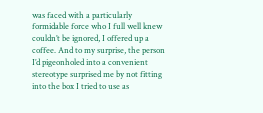was faced with a particularly formidable force who I full well knew couldn’t be ignored, I offered up a coffee. And to my surprise, the person I’d pigeonholed into a convenient stereotype surprised me by not fitting into the box I tried to use as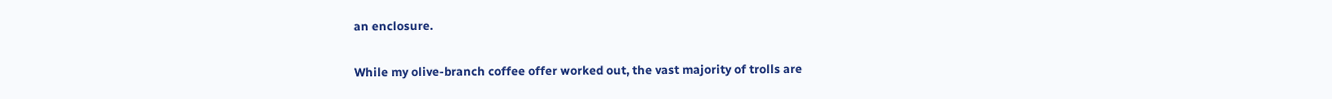an enclosure.

While my olive-branch coffee offer worked out, the vast majority of trolls are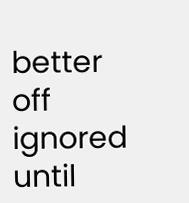better off ignored until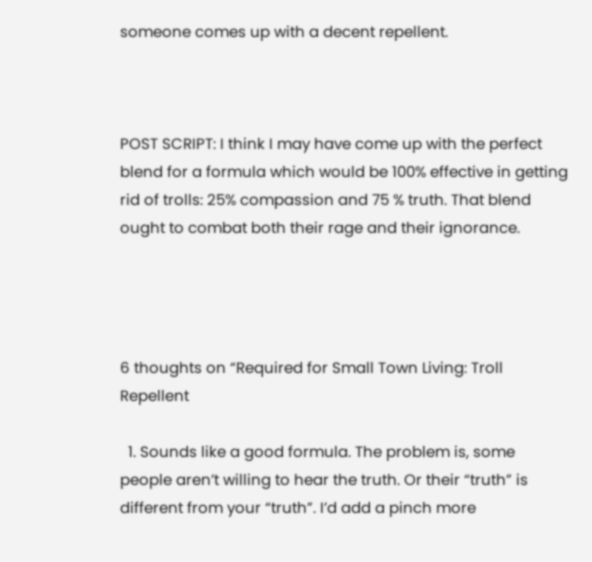someone comes up with a decent repellent.



POST SCRIPT: I think I may have come up with the perfect blend for a formula which would be 100% effective in getting rid of trolls: 25% compassion and 75 % truth. That blend ought to combat both their rage and their ignorance.




6 thoughts on “Required for Small Town Living: Troll Repellent

  1. Sounds like a good formula. The problem is, some people aren’t willing to hear the truth. Or their “truth” is different from your “truth”. I’d add a pinch more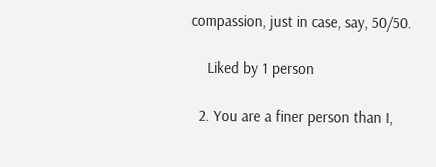compassion, just in case, say, 50/50.

    Liked by 1 person

  2. You are a finer person than I,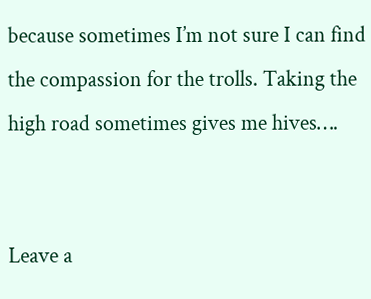because sometimes I’m not sure I can find the compassion for the trolls. Taking the high road sometimes gives me hives….


Leave a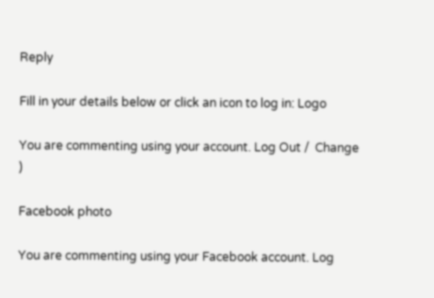Reply

Fill in your details below or click an icon to log in: Logo

You are commenting using your account. Log Out /  Change )

Facebook photo

You are commenting using your Facebook account. Log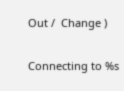Out /  Change )

Connecting to %s